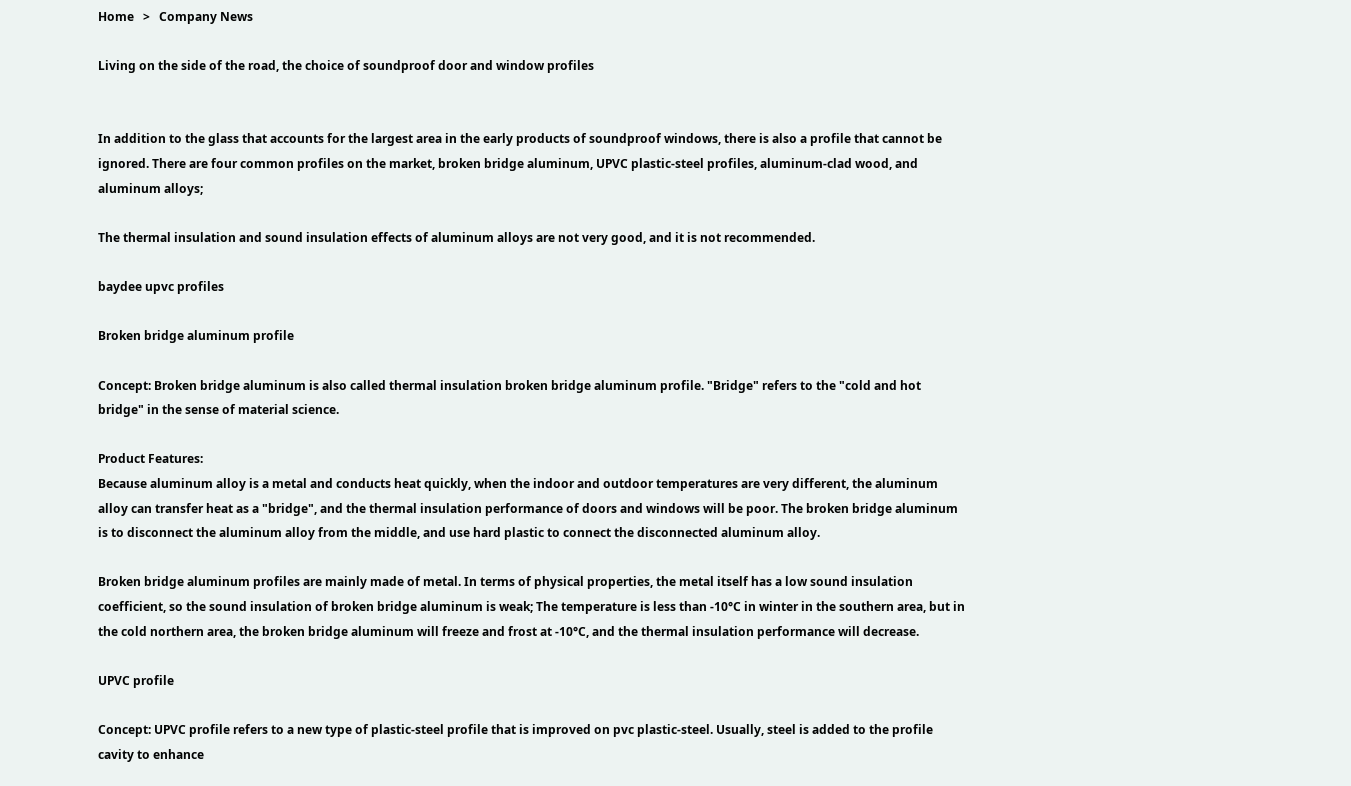Home   >   Company News

Living on the side of the road, the choice of soundproof door and window profiles


In addition to the glass that accounts for the largest area in the early products of soundproof windows, there is also a profile that cannot be ignored. There are four common profiles on the market, broken bridge aluminum, UPVC plastic-steel profiles, aluminum-clad wood, and aluminum alloys;

The thermal insulation and sound insulation effects of aluminum alloys are not very good, and it is not recommended.

baydee upvc profiles

Broken bridge aluminum profile

Concept: Broken bridge aluminum is also called thermal insulation broken bridge aluminum profile. "Bridge" refers to the "cold and hot bridge" in the sense of material science.

Product Features:
Because aluminum alloy is a metal and conducts heat quickly, when the indoor and outdoor temperatures are very different, the aluminum alloy can transfer heat as a "bridge", and the thermal insulation performance of doors and windows will be poor. The broken bridge aluminum is to disconnect the aluminum alloy from the middle, and use hard plastic to connect the disconnected aluminum alloy.

Broken bridge aluminum profiles are mainly made of metal. In terms of physical properties, the metal itself has a low sound insulation coefficient, so the sound insulation of broken bridge aluminum is weak; The temperature is less than -10°C in winter in the southern area, but in the cold northern area, the broken bridge aluminum will freeze and frost at -10°C, and the thermal insulation performance will decrease.

UPVC profile

Concept: UPVC profile refers to a new type of plastic-steel profile that is improved on pvc plastic-steel. Usually, steel is added to the profile cavity to enhance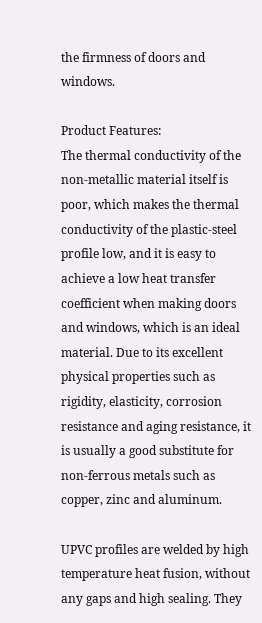the firmness of doors and windows.

Product Features:
The thermal conductivity of the non-metallic material itself is poor, which makes the thermal conductivity of the plastic-steel profile low, and it is easy to achieve a low heat transfer coefficient when making doors and windows, which is an ideal material. Due to its excellent physical properties such as rigidity, elasticity, corrosion resistance and aging resistance, it is usually a good substitute for non-ferrous metals such as copper, zinc and aluminum.

UPVC profiles are welded by high temperature heat fusion, without any gaps and high sealing. They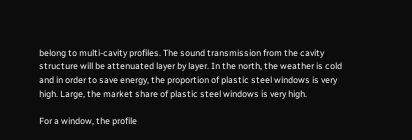belong to multi-cavity profiles. The sound transmission from the cavity structure will be attenuated layer by layer. In the north, the weather is cold and in order to save energy, the proportion of plastic steel windows is very high. Large, the market share of plastic steel windows is very high.

For a window, the profile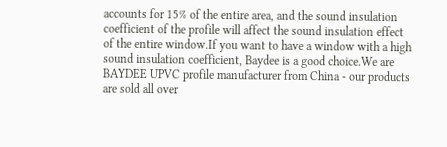accounts for 15% of the entire area, and the sound insulation coefficient of the profile will affect the sound insulation effect of the entire window.If you want to have a window with a high sound insulation coefficient, Baydee is a good choice.We are BAYDEE UPVC profile manufacturer from China - our products are sold all over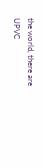the world, there are UPVC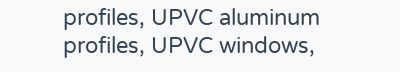profiles, UPVC aluminum profiles, UPVC windows,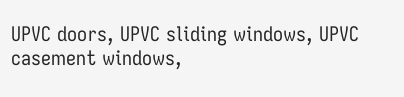UPVC doors, UPVC sliding windows, UPVC casement windows,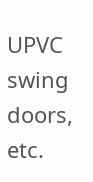UPVC swing doors, etc.